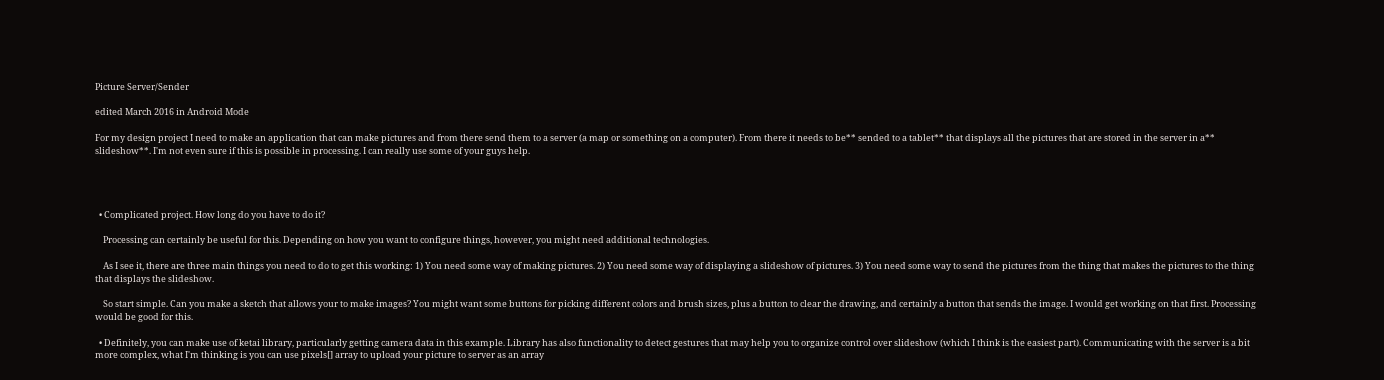Picture Server/Sender

edited March 2016 in Android Mode

For my design project I need to make an application that can make pictures and from there send them to a server (a map or something on a computer). From there it needs to be** sended to a tablet** that displays all the pictures that are stored in the server in a** slideshow**. I'm not even sure if this is possible in processing. I can really use some of your guys help.




  • Complicated project. How long do you have to do it?

    Processing can certainly be useful for this. Depending on how you want to configure things, however, you might need additional technologies.

    As I see it, there are three main things you need to do to get this working: 1) You need some way of making pictures. 2) You need some way of displaying a slideshow of pictures. 3) You need some way to send the pictures from the thing that makes the pictures to the thing that displays the slideshow.

    So start simple. Can you make a sketch that allows your to make images? You might want some buttons for picking different colors and brush sizes, plus a button to clear the drawing, and certainly a button that sends the image. I would get working on that first. Processing would be good for this.

  • Definitely, you can make use of ketai library, particularly getting camera data in this example. Library has also functionality to detect gestures that may help you to organize control over slideshow (which I think is the easiest part). Communicating with the server is a bit more complex, what I'm thinking is you can use pixels[] array to upload your picture to server as an array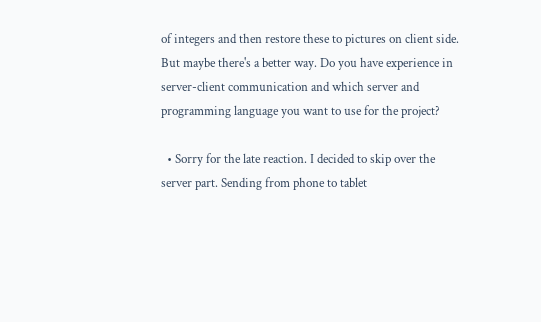of integers and then restore these to pictures on client side. But maybe there's a better way. Do you have experience in server-client communication and which server and programming language you want to use for the project?

  • Sorry for the late reaction. I decided to skip over the server part. Sending from phone to tablet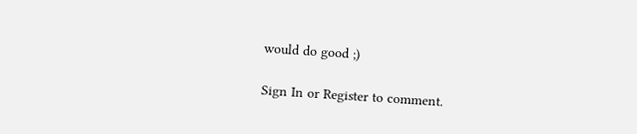would do good ;)

Sign In or Register to comment.